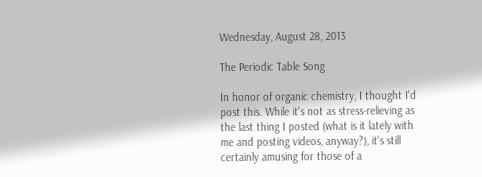Wednesday, August 28, 2013

The Periodic Table Song

In honor of organic chemistry, I thought I'd post this. While it's not as stress-relieving as the last thing I posted (what is it lately with me and posting videos, anyway?), it's still certainly amusing for those of a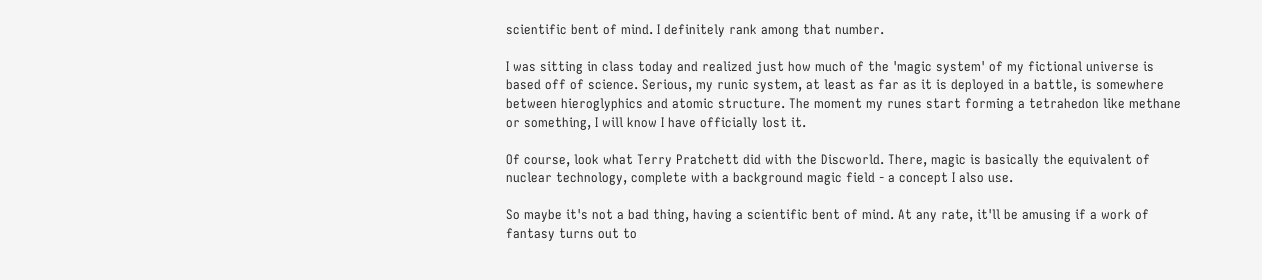scientific bent of mind. I definitely rank among that number.

I was sitting in class today and realized just how much of the 'magic system' of my fictional universe is based off of science. Serious, my runic system, at least as far as it is deployed in a battle, is somewhere between hieroglyphics and atomic structure. The moment my runes start forming a tetrahedon like methane or something, I will know I have officially lost it.

Of course, look what Terry Pratchett did with the Discworld. There, magic is basically the equivalent of nuclear technology, complete with a background magic field - a concept I also use.

So maybe it's not a bad thing, having a scientific bent of mind. At any rate, it'll be amusing if a work of fantasy turns out to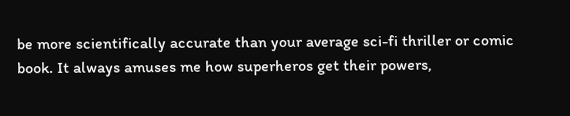be more scientifically accurate than your average sci-fi thriller or comic book. It always amuses me how superheros get their powers,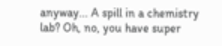anyway... A spill in a chemistry lab? Oh, no, you have super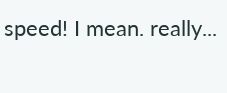speed! I mean. really...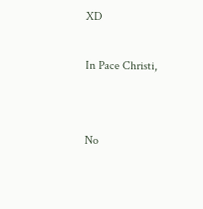XD

In Pace Christi,


No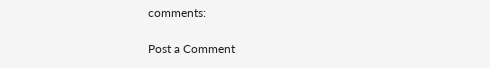comments:

Post a Comment